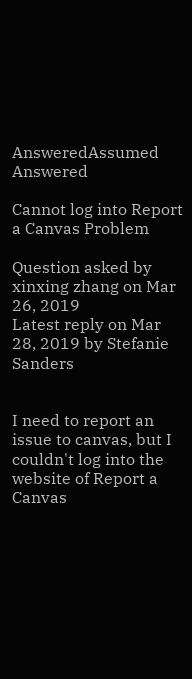AnsweredAssumed Answered

Cannot log into Report a Canvas Problem

Question asked by xinxing zhang on Mar 26, 2019
Latest reply on Mar 28, 2019 by Stefanie Sanders


I need to report an issue to canvas, but I couldn't log into the website of Report a Canvas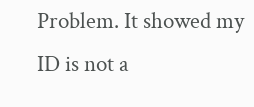Problem. It showed my ID is not a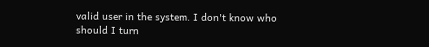valid user in the system. I don't know who should I turn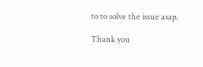to to solve the issue asap.

Thank you